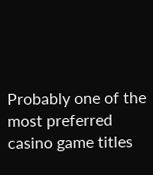Probably one of the most preferred casino game titles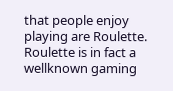that people enjoy playing are Roulette. Roulette is in fact a wellknown gaming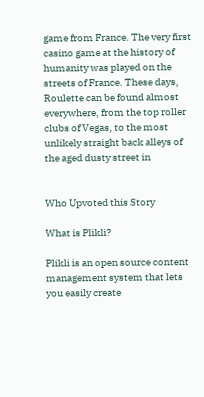game from France. The very first casino game at the history of humanity was played on the streets of France. These days, Roulette can be found almost everywhere, from the top roller clubs of Vegas, to the most unlikely straight back alleys of the aged dusty street in


Who Upvoted this Story

What is Plikli?

Plikli is an open source content management system that lets you easily create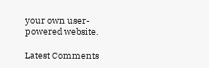your own user-powered website.

Latest Comments